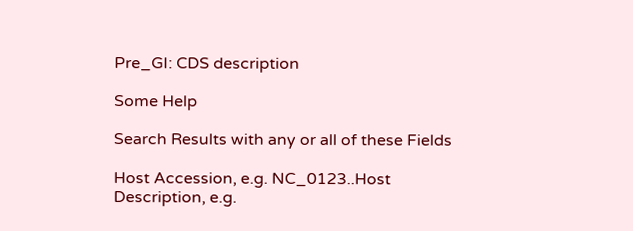Pre_GI: CDS description

Some Help

Search Results with any or all of these Fields

Host Accession, e.g. NC_0123..Host Description, e.g.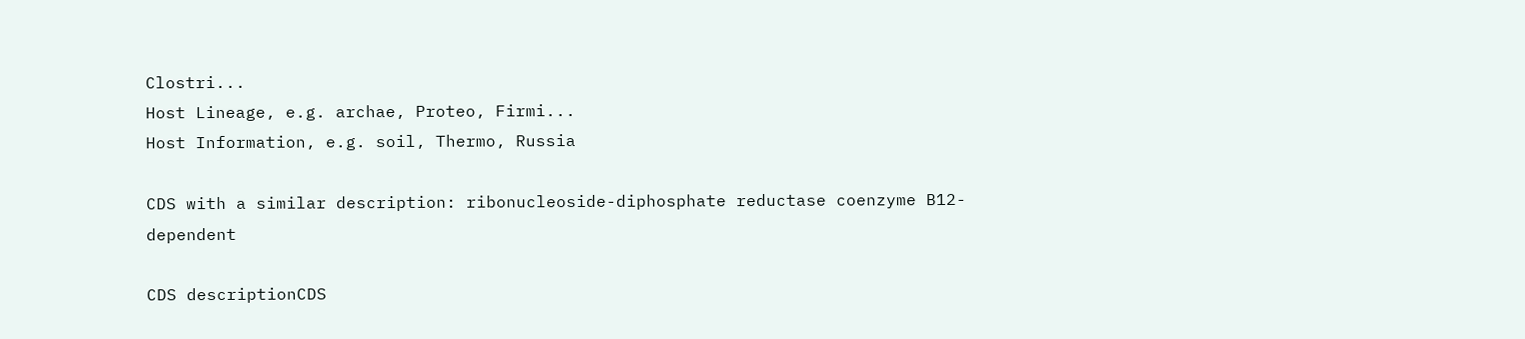Clostri...
Host Lineage, e.g. archae, Proteo, Firmi...
Host Information, e.g. soil, Thermo, Russia

CDS with a similar description: ribonucleoside-diphosphate reductase coenzyme B12-dependent

CDS descriptionCDS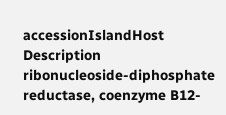accessionIslandHost Description
ribonucleoside-diphosphate reductase, coenzyme B12-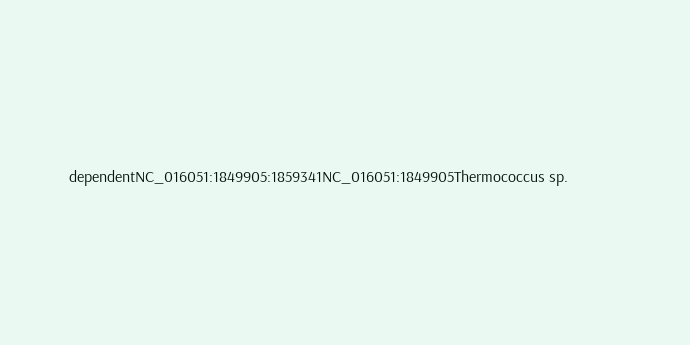dependentNC_016051:1849905:1859341NC_016051:1849905Thermococcus sp.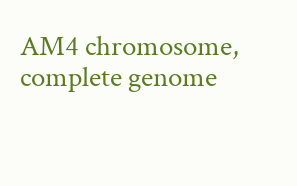AM4 chromosome, complete genome